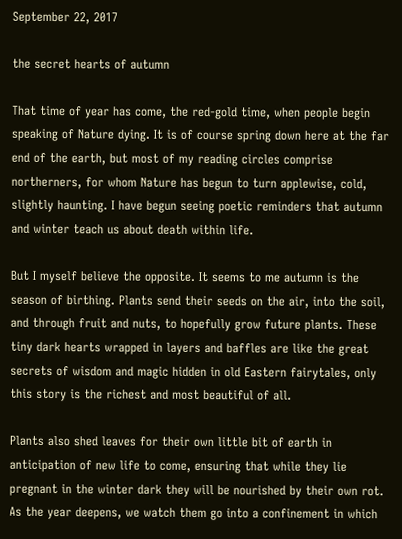September 22, 2017

the secret hearts of autumn

That time of year has come, the red-gold time, when people begin speaking of Nature dying. It is of course spring down here at the far end of the earth, but most of my reading circles comprise northerners, for whom Nature has begun to turn applewise, cold, slightly haunting. I have begun seeing poetic reminders that autumn and winter teach us about death within life.

But I myself believe the opposite. It seems to me autumn is the season of birthing. Plants send their seeds on the air, into the soil, and through fruit and nuts, to hopefully grow future plants. These tiny dark hearts wrapped in layers and baffles are like the great secrets of wisdom and magic hidden in old Eastern fairytales, only this story is the richest and most beautiful of all.

Plants also shed leaves for their own little bit of earth in anticipation of new life to come, ensuring that while they lie pregnant in the winter dark they will be nourished by their own rot. As the year deepens, we watch them go into a confinement in which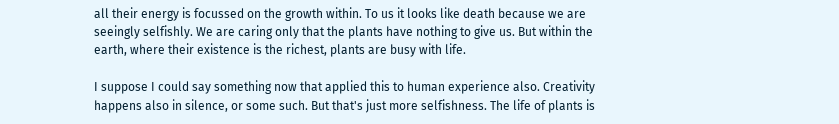all their energy is focussed on the growth within. To us it looks like death because we are seeingly selfishly. We are caring only that the plants have nothing to give us. But within the earth, where their existence is the richest, plants are busy with life.

I suppose I could say something now that applied this to human experience also. Creativity happens also in silence, or some such. But that's just more selfishness. The life of plants is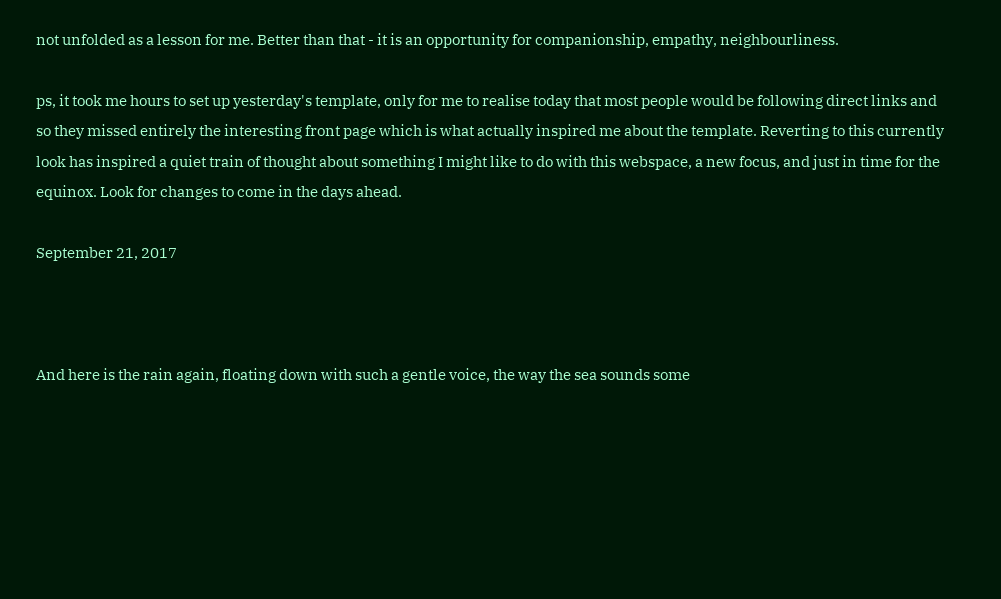not unfolded as a lesson for me. Better than that - it is an opportunity for companionship, empathy, neighbourliness.

ps, it took me hours to set up yesterday's template, only for me to realise today that most people would be following direct links and so they missed entirely the interesting front page which is what actually inspired me about the template. Reverting to this currently look has inspired a quiet train of thought about something I might like to do with this webspace, a new focus, and just in time for the equinox. Look for changes to come in the days ahead.

September 21, 2017



And here is the rain again, floating down with such a gentle voice, the way the sea sounds some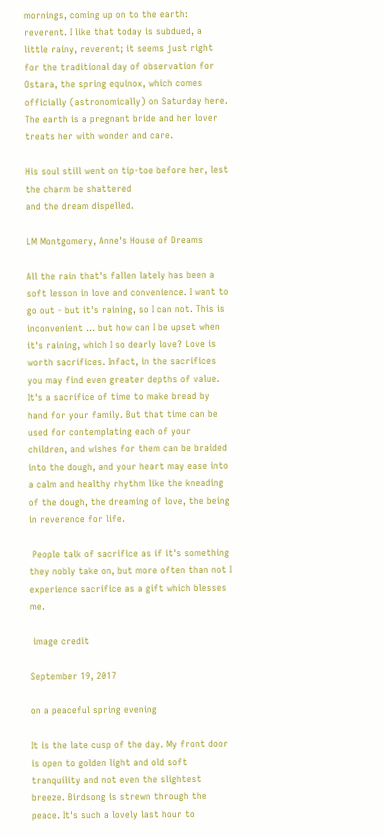mornings, coming up on to the earth: reverent. I like that today is subdued, a little rainy, reverent; it seems just right for the traditional day of observation for Ostara, the spring equinox, which comes officially (astronomically) on Saturday here. The earth is a pregnant bride and her lover treats her with wonder and care.

His soul still went on tip-toe before her, lest the charm be shattered
and the dream dispelled.

LM Montgomery, Anne's House of Dreams

All the rain that's fallen lately has been a soft lesson in love and convenience. I want to go out - but it's raining, so I can not. This is inconvenient ... but how can I be upset when it's raining, which I so dearly love? Love is worth sacrifices. Infact, in the sacrifices you may find even greater depths of value. It's a sacrifice of time to make bread by hand for your family. But that time can be used for contemplating each of your children, and wishes for them can be braided into the dough, and your heart may ease into a calm and healthy rhythm like the kneading of the dough, the dreaming of love, the being in reverence for life.

 People talk of sacrifice as if it's something they nobly take on, but more often than not I experience sacrifice as a gift which blesses me.

 image credit

September 19, 2017

on a peaceful spring evening

It is the late cusp of the day. My front door is open to golden light and old soft tranquility and not even the slightest breeze. Birdsong is strewn through the peace. It's such a lovely last hour to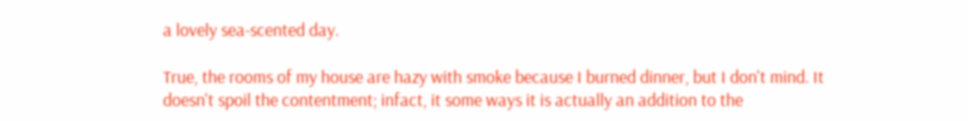a lovely sea-scented day.

True, the rooms of my house are hazy with smoke because I burned dinner, but I don't mind. It doesn't spoil the contentment; infact, it some ways it is actually an addition to the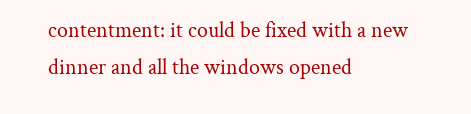contentment: it could be fixed with a new dinner and all the windows opened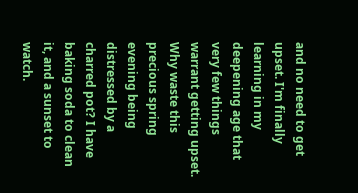and no need to get upset. I'm finally learning in my deepening age that very few things warrant getting upset. Why waste this precious spring evening being distressed by a charred pot? I have baking soda to clean it, and a sunset to watch.